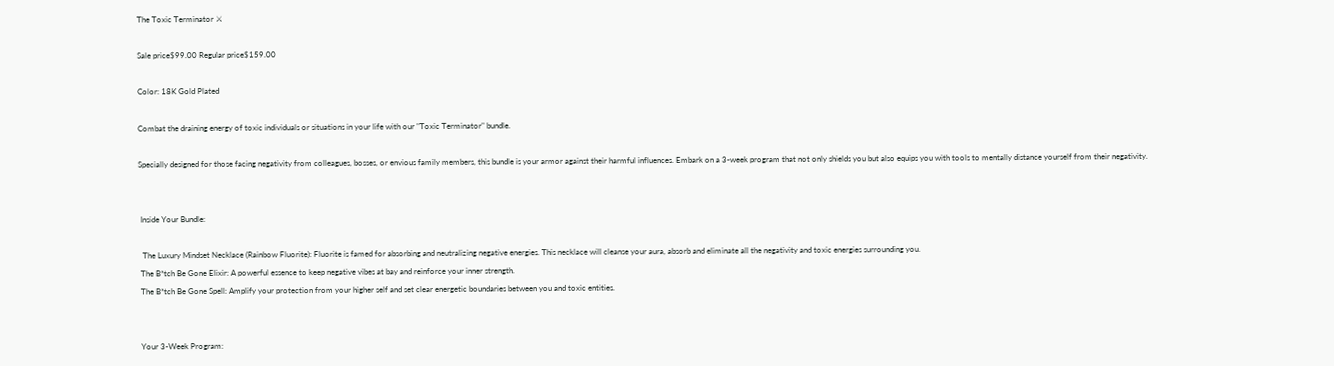The Toxic Terminator ⚔

Sale price$99.00 Regular price$159.00

Color: 18K Gold Plated

Combat the draining energy of toxic individuals or situations in your life with our "Toxic Terminator" bundle.

Specially designed for those facing negativity from colleagues, bosses, or envious family members, this bundle is your armor against their harmful influences. Embark on a 3-week program that not only shields you but also equips you with tools to mentally distance yourself from their negativity.


 Inside Your Bundle:

  The Luxury Mindset Necklace (Rainbow Fluorite): Fluorite is famed for absorbing and neutralizing negative energies. This necklace will cleanse your aura, absorb and eliminate all the negativity and toxic energies surrounding you.
 The B*tch Be Gone Elixir: A powerful essence to keep negative vibes at bay and reinforce your inner strength.
 The B*tch Be Gone Spell: Amplify your protection from your higher self and set clear energetic boundaries between you and toxic entities.


 Your 3-Week Program: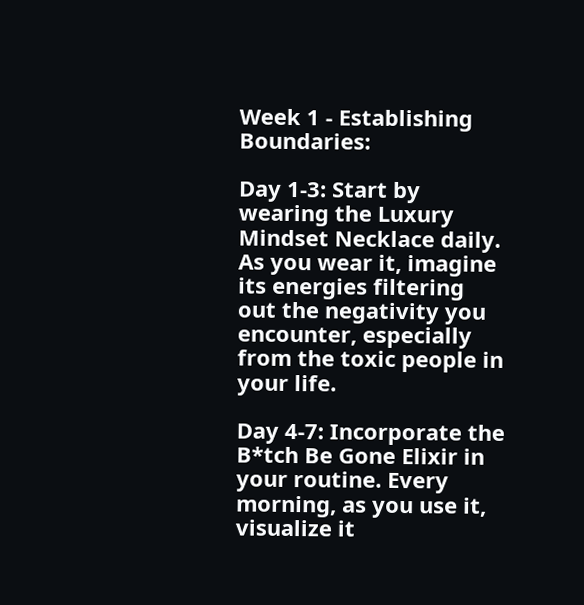Week 1 - Establishing Boundaries:

Day 1-3: Start by wearing the Luxury Mindset Necklace daily. As you wear it, imagine its energies filtering out the negativity you encounter, especially from the toxic people in your life.

Day 4-7: Incorporate the B*tch Be Gone Elixir in your routine. Every morning, as you use it, visualize it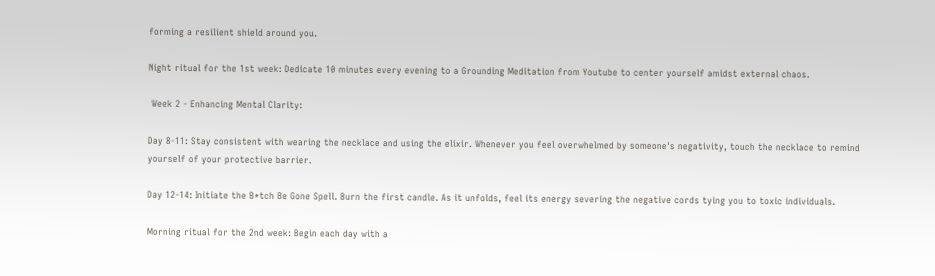forming a resilient shield around you.

Night ritual for the 1st week: Dedicate 10 minutes every evening to a Grounding Meditation from Youtube to center yourself amidst external chaos.

 Week 2 - Enhancing Mental Clarity:

Day 8-11: Stay consistent with wearing the necklace and using the elixir. Whenever you feel overwhelmed by someone's negativity, touch the necklace to remind yourself of your protective barrier.

Day 12-14: Initiate the B*tch Be Gone Spell. Burn the first candle. As it unfolds, feel its energy severing the negative cords tying you to toxic individuals.

Morning ritual for the 2nd week: Begin each day with a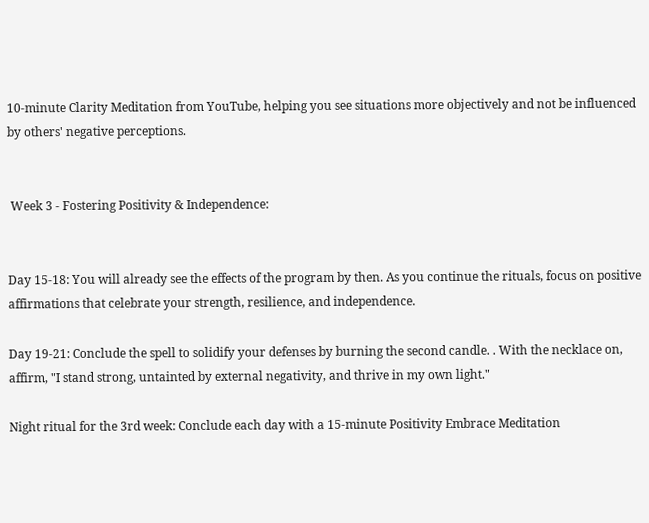10-minute Clarity Meditation from YouTube, helping you see situations more objectively and not be influenced by others' negative perceptions.


 Week 3 - Fostering Positivity & Independence:


Day 15-18: You will already see the effects of the program by then. As you continue the rituals, focus on positive affirmations that celebrate your strength, resilience, and independence.

Day 19-21: Conclude the spell to solidify your defenses by burning the second candle. . With the necklace on, affirm, "I stand strong, untainted by external negativity, and thrive in my own light."

Night ritual for the 3rd week: Conclude each day with a 15-minute Positivity Embrace Meditation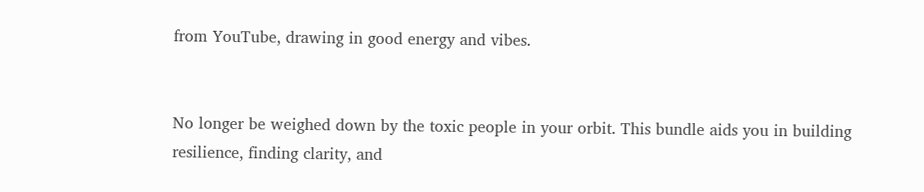from YouTube, drawing in good energy and vibes.


No longer be weighed down by the toxic people in your orbit. This bundle aids you in building resilience, finding clarity, and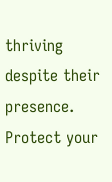thriving despite their presence. Protect your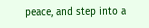peace, and step into a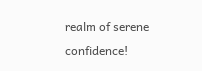realm of serene confidence!